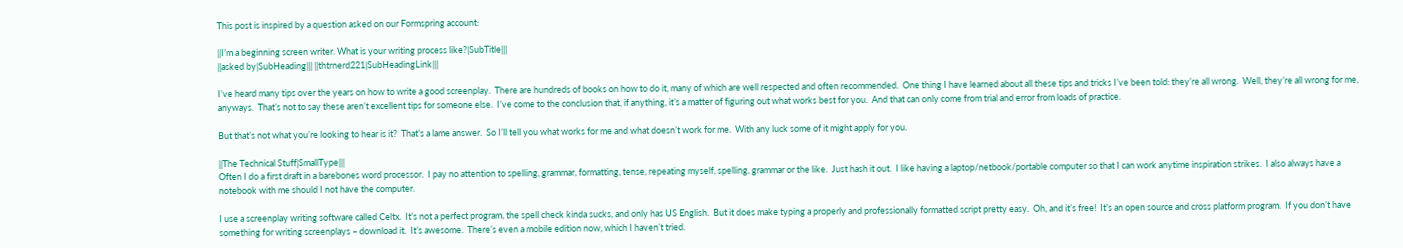This post is inspired by a question asked on our Formspring account:

||I’m a beginning screen writer. What is your writing process like?|SubTitle|||
||asked by|SubHeading||| ||thtrnerd221|SubHeadingLink|||

I’ve heard many tips over the years on how to write a good screenplay.  There are hundreds of books on how to do it, many of which are well respected and often recommended.  One thing I have learned about all these tips and tricks I’ve been told: they’re all wrong.  Well, they’re all wrong for me, anyways.  That’s not to say these aren’t excellent tips for someone else.  I’ve come to the conclusion that, if anything, it’s a matter of figuring out what works best for you.  And that can only come from trial and error from loads of practice.

But that’s not what you’re looking to hear is it?  That’s a lame answer.  So I’ll tell you what works for me and what doesn’t work for me.  With any luck some of it might apply for you.

||The Technical Stuff|SmallType|||
Often I do a first draft in a barebones word processor.  I pay no attention to spelling, grammar, formatting, tense, repeating myself, spelling, grammar or the like.  Just hash it out.  I like having a laptop/netbook/portable computer so that I can work anytime inspiration strikes.  I also always have a notebook with me should I not have the computer.

I use a screenplay writing software called Celtx.  It’s not a perfect program, the spell check kinda sucks, and only has US English.  But it does make typing a properly and professionally formatted script pretty easy.  Oh, and it’s free!  It’s an open source and cross platform program.  If you don’t have something for writing screenplays – download it.  It’s awesome.  There’s even a mobile edition now, which I haven’t tried.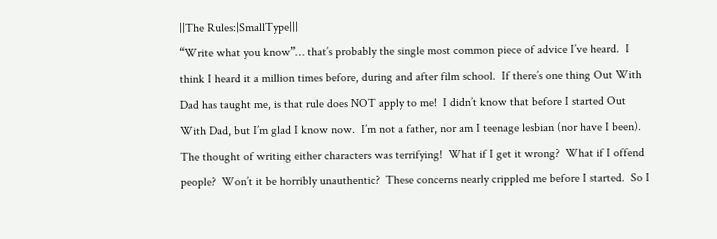||The Rules:|SmallType|||
“Write what you know”… that’s probably the single most common piece of advice I’ve heard.  I think I heard it a million times before, during and after film school.  If there’s one thing Out With Dad has taught me, is that rule does NOT apply to me!  I didn’t know that before I started Out With Dad, but I’m glad I know now.  I’m not a father, nor am I teenage lesbian (nor have I been).  The thought of writing either characters was terrifying!  What if I get it wrong?  What if I offend people?  Won’t it be horribly unauthentic?  These concerns nearly crippled me before I started.  So I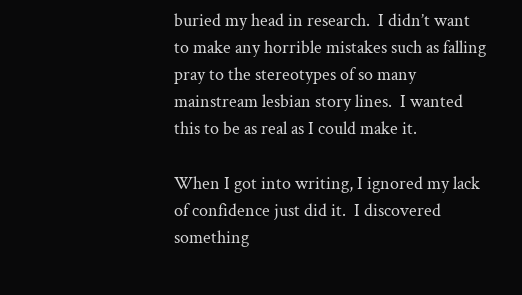buried my head in research.  I didn’t want to make any horrible mistakes such as falling pray to the stereotypes of so many mainstream lesbian story lines.  I wanted this to be as real as I could make it.

When I got into writing, I ignored my lack of confidence just did it.  I discovered something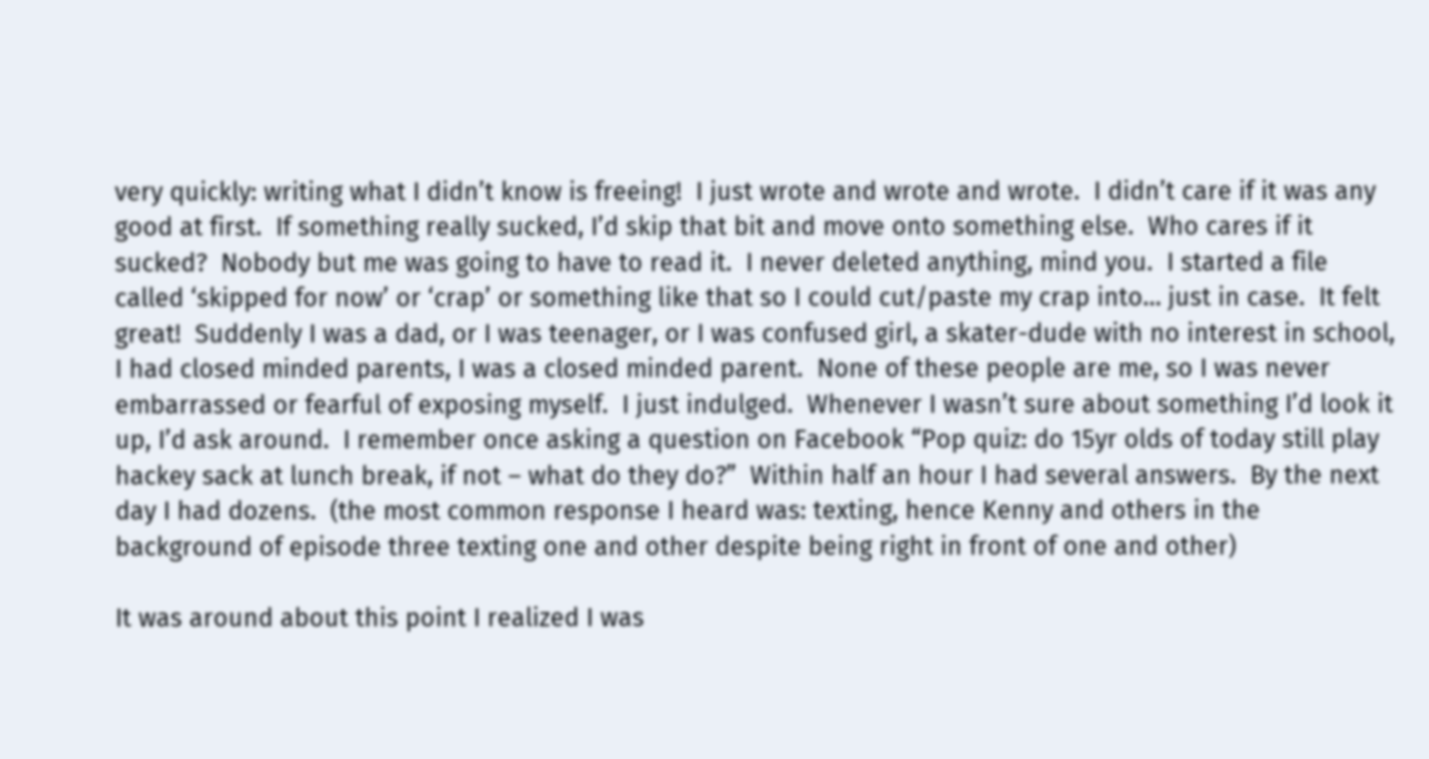very quickly: writing what I didn’t know is freeing!  I just wrote and wrote and wrote.  I didn’t care if it was any good at first.  If something really sucked, I’d skip that bit and move onto something else.  Who cares if it sucked?  Nobody but me was going to have to read it.  I never deleted anything, mind you.  I started a file called ‘skipped for now’ or ‘crap’ or something like that so I could cut/paste my crap into… just in case.  It felt great!  Suddenly I was a dad, or I was teenager, or I was confused girl, a skater-dude with no interest in school, I had closed minded parents, I was a closed minded parent.  None of these people are me, so I was never embarrassed or fearful of exposing myself.  I just indulged.  Whenever I wasn’t sure about something I’d look it up, I’d ask around.  I remember once asking a question on Facebook “Pop quiz: do 15yr olds of today still play hackey sack at lunch break, if not – what do they do?”  Within half an hour I had several answers.  By the next day I had dozens.  (the most common response I heard was: texting, hence Kenny and others in the background of episode three texting one and other despite being right in front of one and other)

It was around about this point I realized I was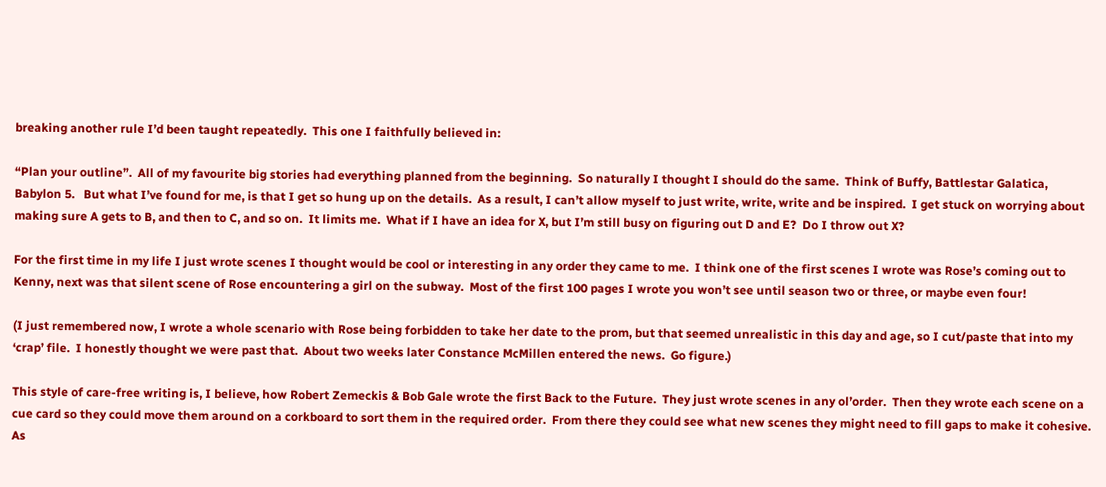breaking another rule I’d been taught repeatedly.  This one I faithfully believed in:

“Plan your outline”.  All of my favourite big stories had everything planned from the beginning.  So naturally I thought I should do the same.  Think of Buffy, Battlestar Galatica, Babylon 5.   But what I’ve found for me, is that I get so hung up on the details.  As a result, I can’t allow myself to just write, write, write and be inspired.  I get stuck on worrying about making sure A gets to B, and then to C, and so on.  It limits me.  What if I have an idea for X, but I’m still busy on figuring out D and E?  Do I throw out X?

For the first time in my life I just wrote scenes I thought would be cool or interesting in any order they came to me.  I think one of the first scenes I wrote was Rose’s coming out to Kenny, next was that silent scene of Rose encountering a girl on the subway.  Most of the first 100 pages I wrote you won’t see until season two or three, or maybe even four!

(I just remembered now, I wrote a whole scenario with Rose being forbidden to take her date to the prom, but that seemed unrealistic in this day and age, so I cut/paste that into my ‘crap’ file.  I honestly thought we were past that.  About two weeks later Constance McMillen entered the news.  Go figure.)

This style of care-free writing is, I believe, how Robert Zemeckis & Bob Gale wrote the first Back to the Future.  They just wrote scenes in any ol’order.  Then they wrote each scene on a cue card so they could move them around on a corkboard to sort them in the required order.  From there they could see what new scenes they might need to fill gaps to make it cohesive. As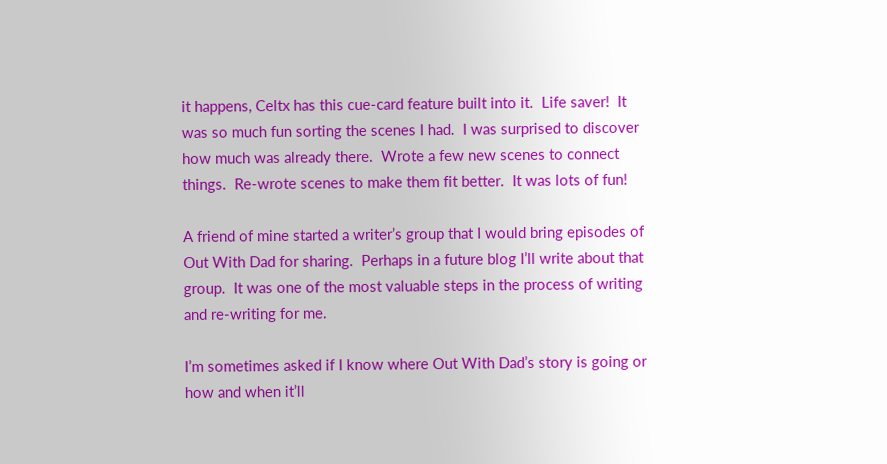it happens, Celtx has this cue-card feature built into it.  Life saver!  It was so much fun sorting the scenes I had.  I was surprised to discover how much was already there.  Wrote a few new scenes to connect things.  Re-wrote scenes to make them fit better.  It was lots of fun!

A friend of mine started a writer’s group that I would bring episodes of Out With Dad for sharing.  Perhaps in a future blog I’ll write about that group.  It was one of the most valuable steps in the process of writing and re-writing for me.

I’m sometimes asked if I know where Out With Dad’s story is going or how and when it’ll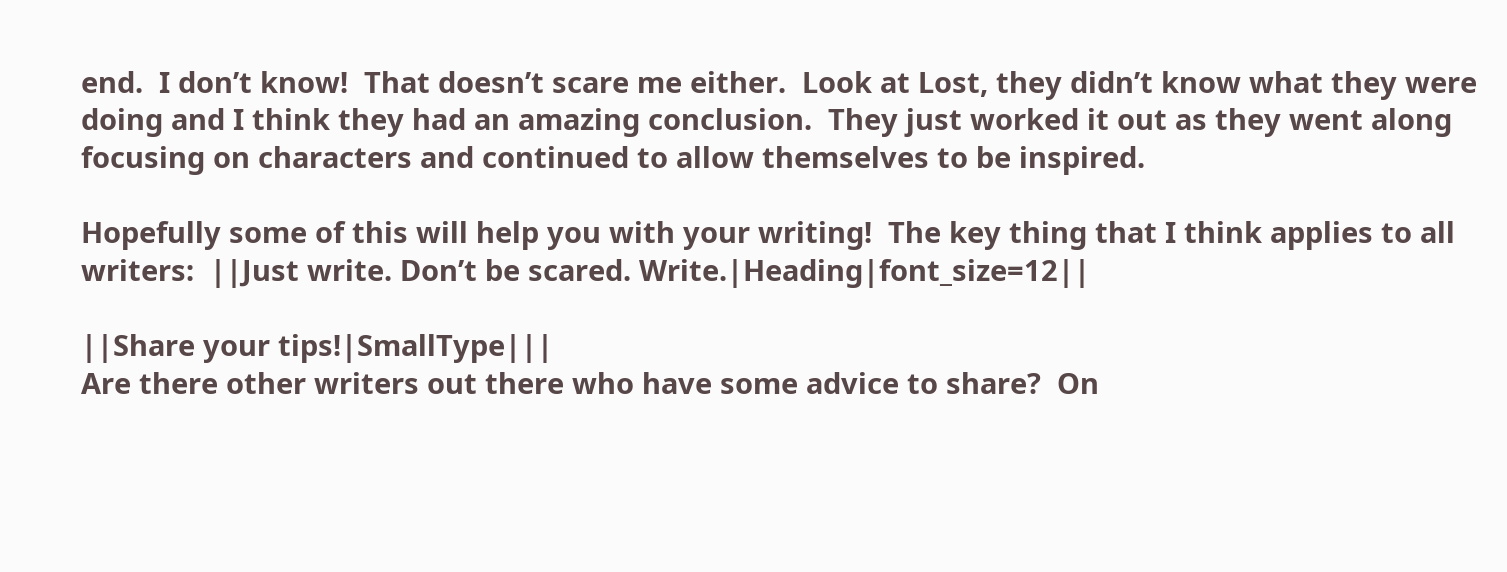end.  I don’t know!  That doesn’t scare me either.  Look at Lost, they didn’t know what they were doing and I think they had an amazing conclusion.  They just worked it out as they went along focusing on characters and continued to allow themselves to be inspired.

Hopefully some of this will help you with your writing!  The key thing that I think applies to all writers:  ||Just write. Don’t be scared. Write.|Heading|font_size=12||

||Share your tips!|SmallType|||
Are there other writers out there who have some advice to share?  On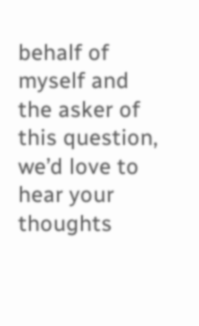behalf of myself and the asker of this question, we’d love to hear your thoughts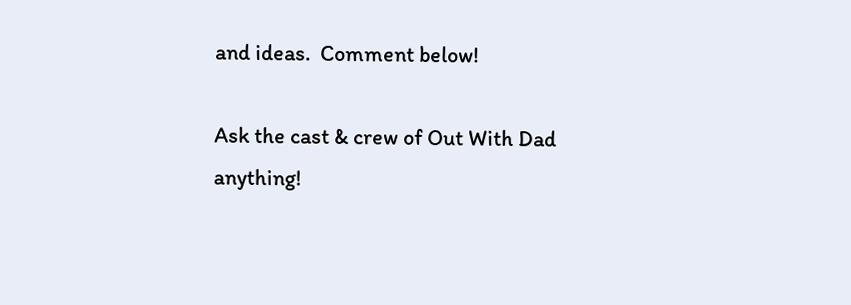and ideas.  Comment below!

Ask the cast & crew of Out With Dad anything!